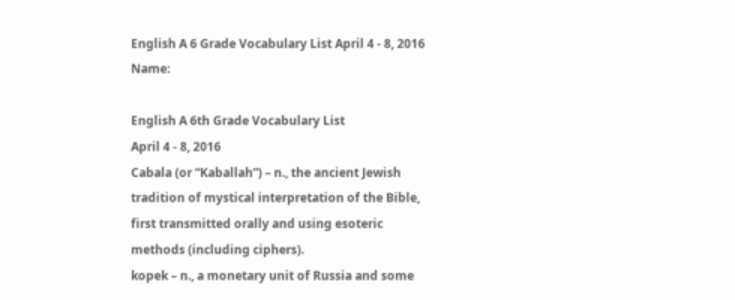English A 6 Grade Vocabulary List April 4 - 8, 2016 Name:

English A 6th Grade Vocabulary List
April 4 - 8, 2016
Cabala (or “Kaballah”) – n., the ancient Jewish tradition of mystical interpretation of the Bible,
first transmitted orally and using esoteric methods (including ciphers).
kopek – n., a monetary unit of Russia and some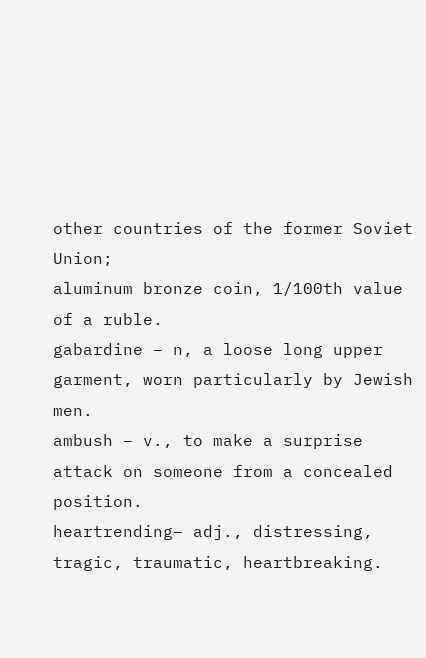other countries of the former Soviet Union;
aluminum bronze coin, 1/100th value of a ruble.
gabardine – n, a loose long upper garment, worn particularly by Jewish men.
ambush – v., to make a surprise attack on someone from a concealed position.
heartrending– adj., distressing, tragic, traumatic, heartbreaking.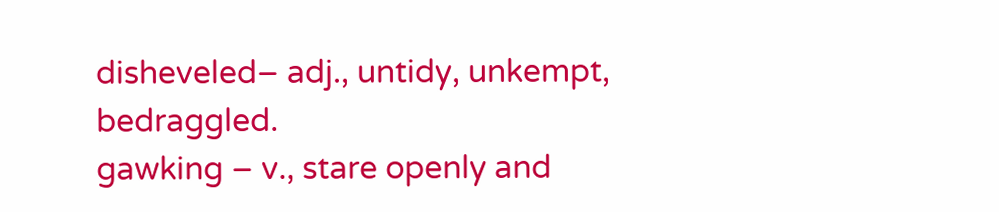disheveled– adj., untidy, unkempt, bedraggled.
gawking – v., stare openly and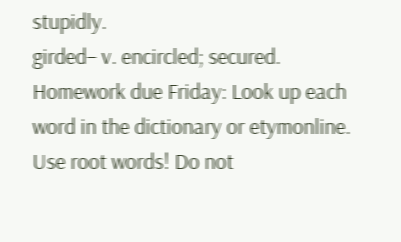stupidly.
girded– v. encircled; secured.
Homework due Friday: Look up each word in the dictionary or etymonline.
Use root words! Do not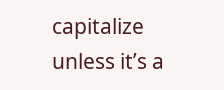capitalize unless it’s a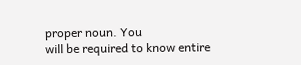proper noun. You
will be required to know entire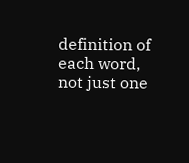definition of each word, not just one